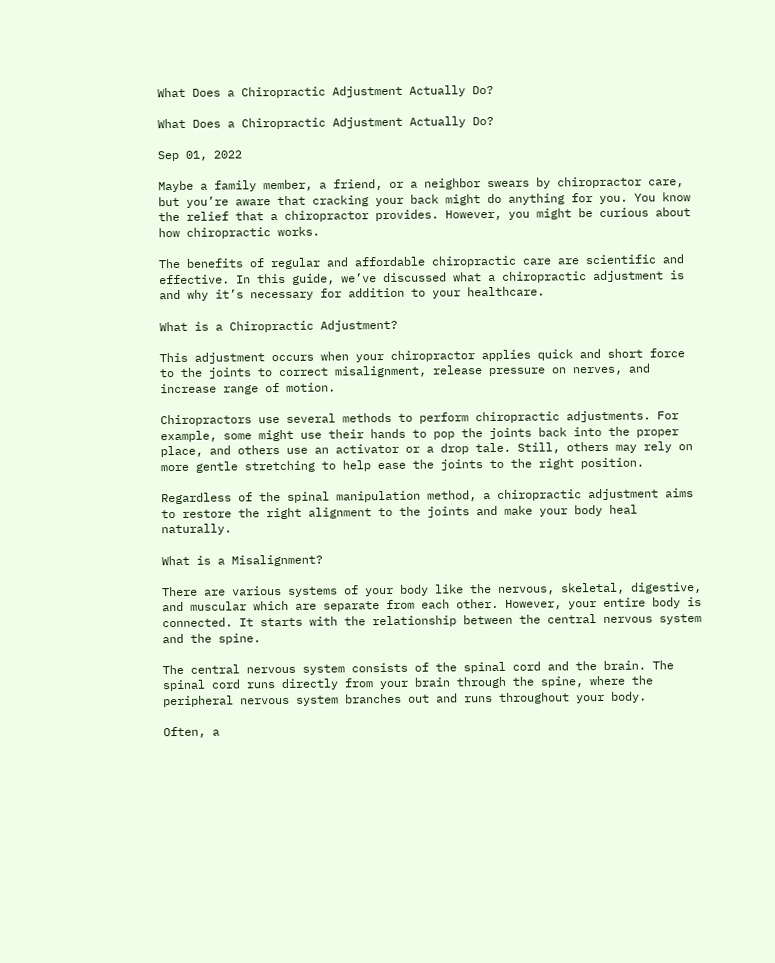What Does a Chiropractic Adjustment Actually Do?

What Does a Chiropractic Adjustment Actually Do?

Sep 01, 2022

Maybe a family member, a friend, or a neighbor swears by chiropractor care, but you’re aware that cracking your back might do anything for you. You know the relief that a chiropractor provides. However, you might be curious about how chiropractic works.

The benefits of regular and affordable chiropractic care are scientific and effective. In this guide, we’ve discussed what a chiropractic adjustment is and why it’s necessary for addition to your healthcare.

What is a Chiropractic Adjustment?

This adjustment occurs when your chiropractor applies quick and short force to the joints to correct misalignment, release pressure on nerves, and increase range of motion.

Chiropractors use several methods to perform chiropractic adjustments. For example, some might use their hands to pop the joints back into the proper place, and others use an activator or a drop tale. Still, others may rely on more gentle stretching to help ease the joints to the right position.

Regardless of the spinal manipulation method, a chiropractic adjustment aims to restore the right alignment to the joints and make your body heal naturally.

What is a Misalignment?

There are various systems of your body like the nervous, skeletal, digestive, and muscular which are separate from each other. However, your entire body is connected. It starts with the relationship between the central nervous system and the spine.

The central nervous system consists of the spinal cord and the brain. The spinal cord runs directly from your brain through the spine, where the peripheral nervous system branches out and runs throughout your body.

Often, a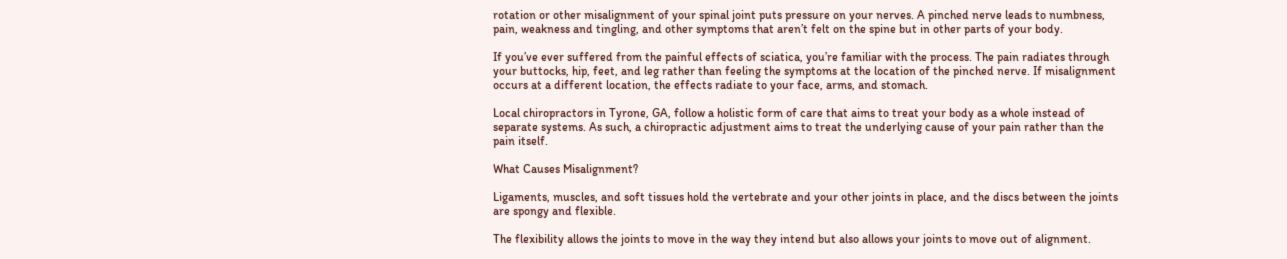rotation or other misalignment of your spinal joint puts pressure on your nerves. A pinched nerve leads to numbness, pain, weakness and tingling, and other symptoms that aren’t felt on the spine but in other parts of your body.

If you’ve ever suffered from the painful effects of sciatica, you’re familiar with the process. The pain radiates through your buttocks, hip, feet, and leg rather than feeling the symptoms at the location of the pinched nerve. If misalignment occurs at a different location, the effects radiate to your face, arms, and stomach.

Local chiropractors in Tyrone, GA, follow a holistic form of care that aims to treat your body as a whole instead of separate systems. As such, a chiropractic adjustment aims to treat the underlying cause of your pain rather than the pain itself.

What Causes Misalignment?

Ligaments, muscles, and soft tissues hold the vertebrate and your other joints in place, and the discs between the joints are spongy and flexible.

The flexibility allows the joints to move in the way they intend but also allows your joints to move out of alignment.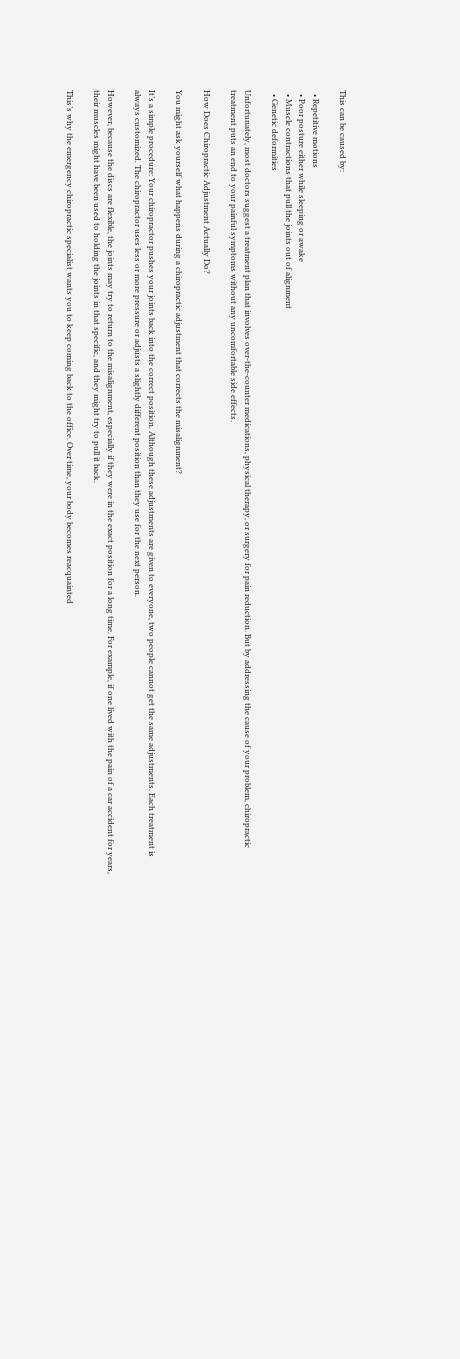This can be caused by:

  • Repetitive motions
  • Poor posture either while sleeping or awake
  • Muscle contractions that pull the joints out of alignment
  • Genetic deformities

Unfortunately, most doctors suggest a treatment plan that involves over-the-counter medications, physical therapy, or surgery for pain reduction. But by addressing the cause of your problem, chiropractic treatment puts an end to your painful symptoms without any uncomfortable side effects.

How Does Chiropractic Adjustment Actually Do?

You might ask yourself what happens during a chiropractic adjustment that corrects the misalignment?

It’s a simple procedure: Your chiropractor pushes your joints back into the correct position. Although these adjustments are given to everyone, two people cannot get the same adjustments. Each treatment is always customized. The chiropractor uses less or more pressure or adjusts a slightly different position than they use for the next person.

However, because the discs are flexible, the joints may try to return to the misalignment, especially if they were in the exact position for a long time. For example, if one lived with the pain of a car accident for years, their muscles might have been used to holding the joints in that specific, and they might try to pull it back.

This’s why the emergency chiropractic specialist wants you to keep coming back to the office. Over time, your body becomes reacquainted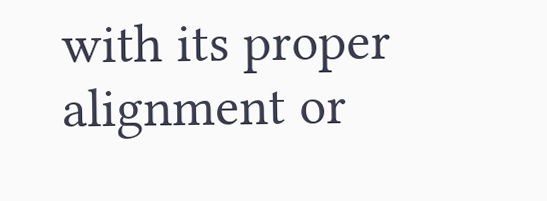with its proper alignment or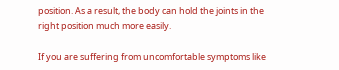position. As a result, the body can hold the joints in the right position much more easily.

If you are suffering from uncomfortable symptoms like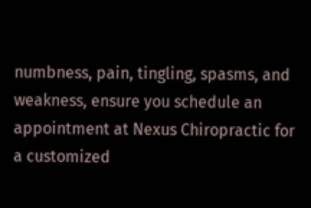numbness, pain, tingling, spasms, and weakness, ensure you schedule an appointment at Nexus Chiropractic for a customized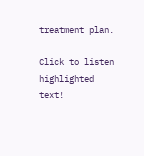treatment plan.

Click to listen highlighted text!